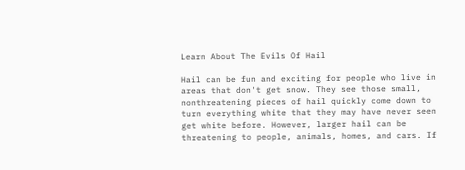Learn About The Evils Of Hail

Hail can be fun and exciting for people who live in areas that don't get snow. They see those small, nonthreatening pieces of hail quickly come down to turn everything white that they may have never seen get white before. However, larger hail can be threatening to people, animals, homes, and cars. If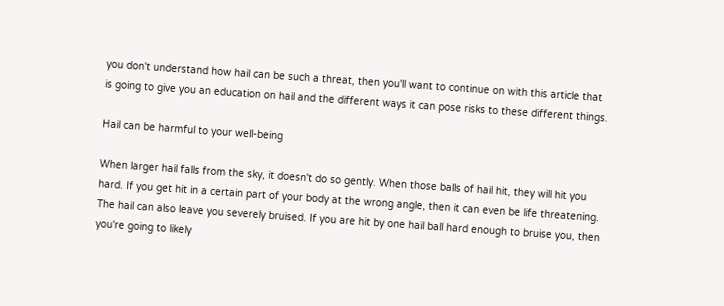you don't understand how hail can be such a threat, then you'll want to continue on with this article that is going to give you an education on hail and the different ways it can pose risks to these different things.

Hail can be harmful to your well-being

When larger hail falls from the sky, it doesn't do so gently. When those balls of hail hit, they will hit you hard. If you get hit in a certain part of your body at the wrong angle, then it can even be life threatening. The hail can also leave you severely bruised. If you are hit by one hail ball hard enough to bruise you, then you're going to likely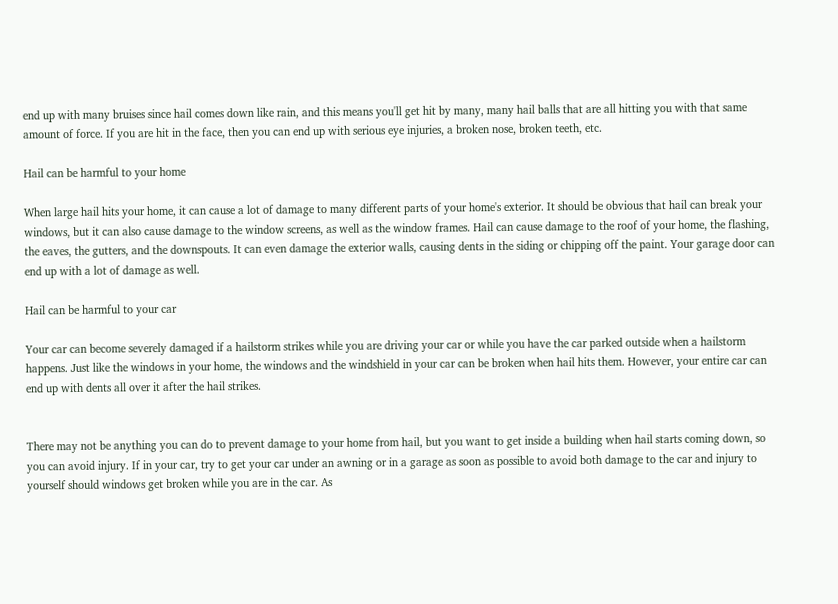end up with many bruises since hail comes down like rain, and this means you'll get hit by many, many hail balls that are all hitting you with that same amount of force. If you are hit in the face, then you can end up with serious eye injuries, a broken nose, broken teeth, etc.

Hail can be harmful to your home

When large hail hits your home, it can cause a lot of damage to many different parts of your home's exterior. It should be obvious that hail can break your windows, but it can also cause damage to the window screens, as well as the window frames. Hail can cause damage to the roof of your home, the flashing, the eaves, the gutters, and the downspouts. It can even damage the exterior walls, causing dents in the siding or chipping off the paint. Your garage door can end up with a lot of damage as well.

Hail can be harmful to your car

Your car can become severely damaged if a hailstorm strikes while you are driving your car or while you have the car parked outside when a hailstorm happens. Just like the windows in your home, the windows and the windshield in your car can be broken when hail hits them. However, your entire car can end up with dents all over it after the hail strikes.


There may not be anything you can do to prevent damage to your home from hail, but you want to get inside a building when hail starts coming down, so you can avoid injury. If in your car, try to get your car under an awning or in a garage as soon as possible to avoid both damage to the car and injury to yourself should windows get broken while you are in the car. As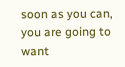soon as you can, you are going to want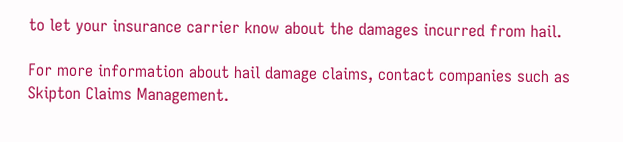to let your insurance carrier know about the damages incurred from hail.

For more information about hail damage claims, contact companies such as Skipton Claims Management.